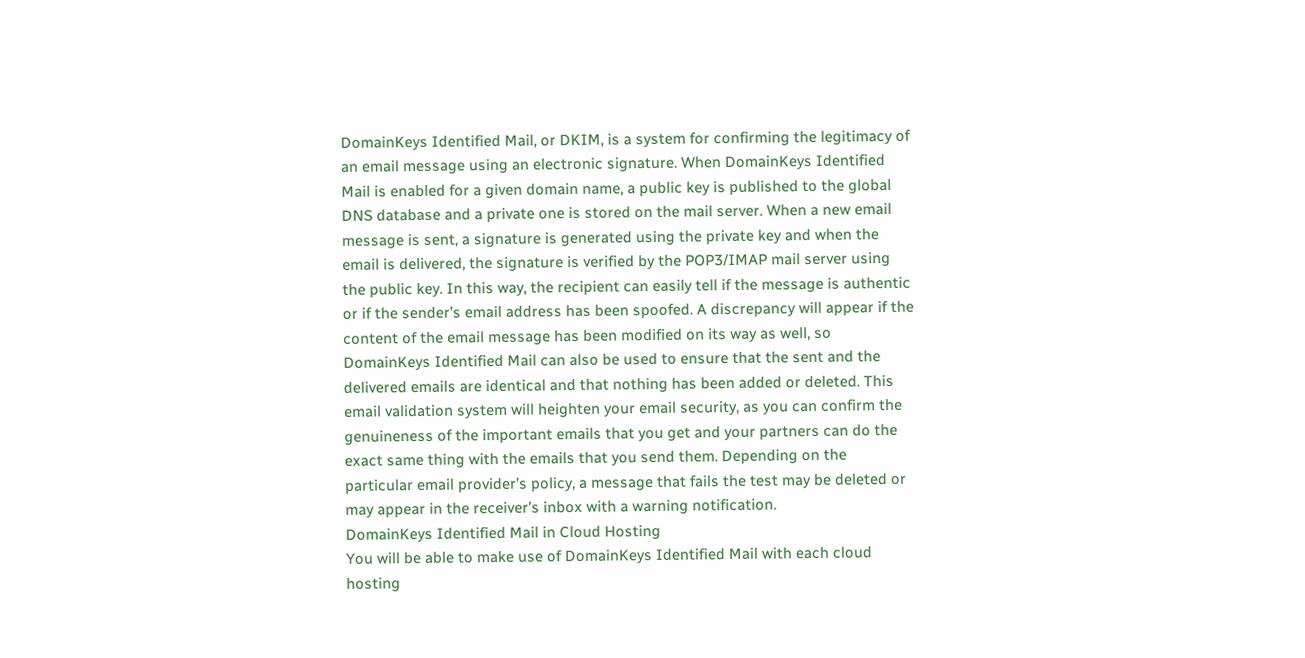DomainKeys Identified Mail, or DKIM, is a system for confirming the legitimacy of an email message using an electronic signature. When DomainKeys Identified Mail is enabled for a given domain name, a public key is published to the global DNS database and a private one is stored on the mail server. When a new email message is sent, a signature is generated using the private key and when the email is delivered, the signature is verified by the POP3/IMAP mail server using the public key. In this way, the recipient can easily tell if the message is authentic or if the sender’s email address has been spoofed. A discrepancy will appear if the content of the email message has been modified on its way as well, so DomainKeys Identified Mail can also be used to ensure that the sent and the delivered emails are identical and that nothing has been added or deleted. This email validation system will heighten your email security, as you can confirm the genuineness of the important emails that you get and your partners can do the exact same thing with the emails that you send them. Depending on the particular email provider’s policy, a message that fails the test may be deleted or may appear in the receiver’s inbox with a warning notification.
DomainKeys Identified Mail in Cloud Hosting
You will be able to make use of DomainKeys Identified Mail with each cloud hosting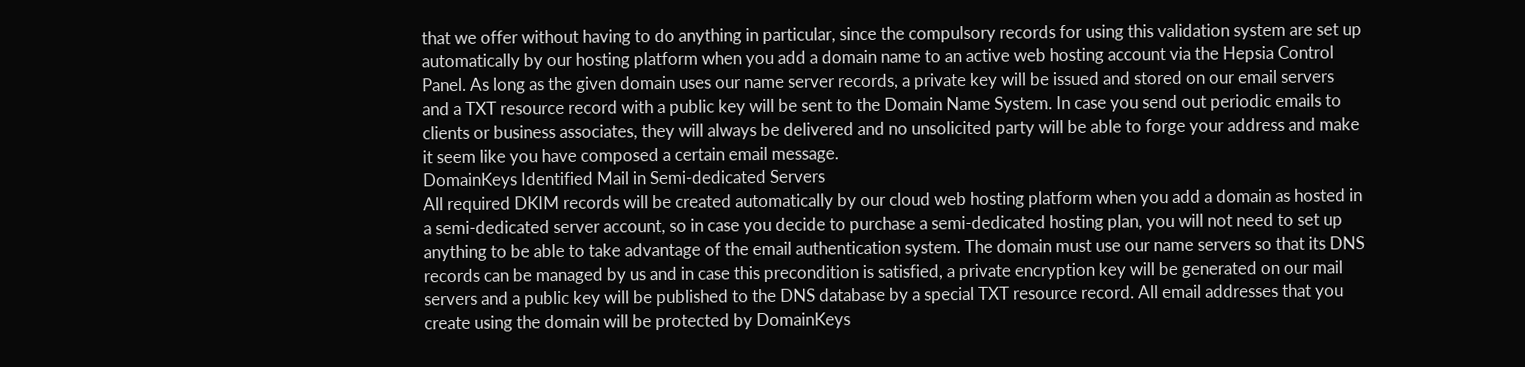that we offer without having to do anything in particular, since the compulsory records for using this validation system are set up automatically by our hosting platform when you add a domain name to an active web hosting account via the Hepsia Control Panel. As long as the given domain uses our name server records, a private key will be issued and stored on our email servers and a TXT resource record with a public key will be sent to the Domain Name System. In case you send out periodic emails to clients or business associates, they will always be delivered and no unsolicited party will be able to forge your address and make it seem like you have composed a certain email message.
DomainKeys Identified Mail in Semi-dedicated Servers
All required DKIM records will be created automatically by our cloud web hosting platform when you add a domain as hosted in a semi-dedicated server account, so in case you decide to purchase a semi-dedicated hosting plan, you will not need to set up anything to be able to take advantage of the email authentication system. The domain must use our name servers so that its DNS records can be managed by us and in case this precondition is satisfied, a private encryption key will be generated on our mail servers and a public key will be published to the DNS database by a special TXT resource record. All email addresses that you create using the domain will be protected by DomainKeys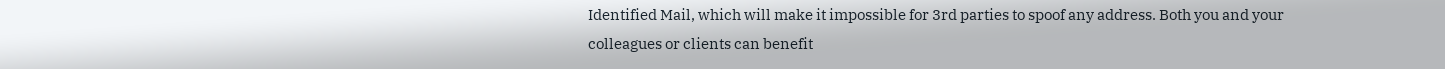Identified Mail, which will make it impossible for 3rd parties to spoof any address. Both you and your colleagues or clients can benefit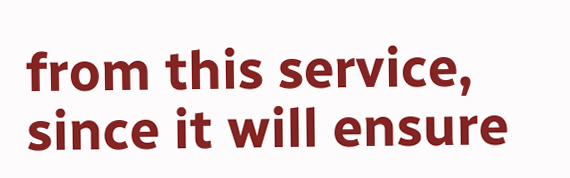from this service, since it will ensure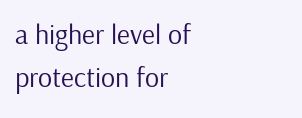a higher level of protection for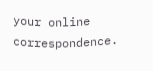your online correspondence.